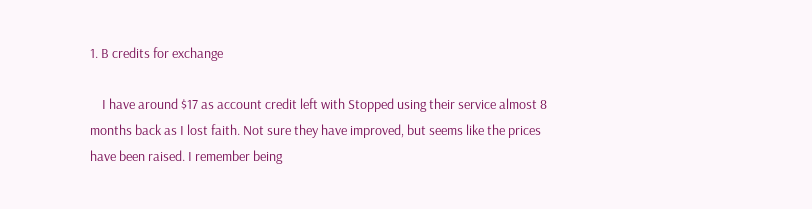1. B credits for exchange

    I have around $17 as account credit left with Stopped using their service almost 8 months back as I lost faith. Not sure they have improved, but seems like the prices have been raised. I remember being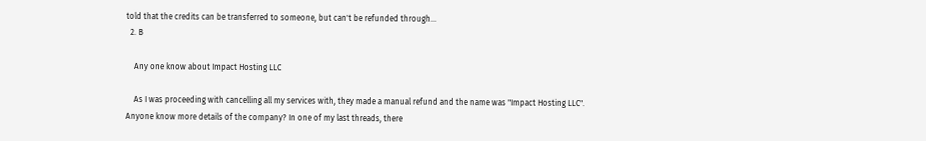told that the credits can be transferred to someone, but can't be refunded through...
  2. B

    Any one know about Impact Hosting LLC

    As I was proceeding with cancelling all my services with, they made a manual refund and the name was "Impact Hosting LLC". Anyone know more details of the company? In one of my last threads, there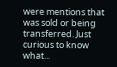were mentions that was sold or being transferred. Just curious to know what...